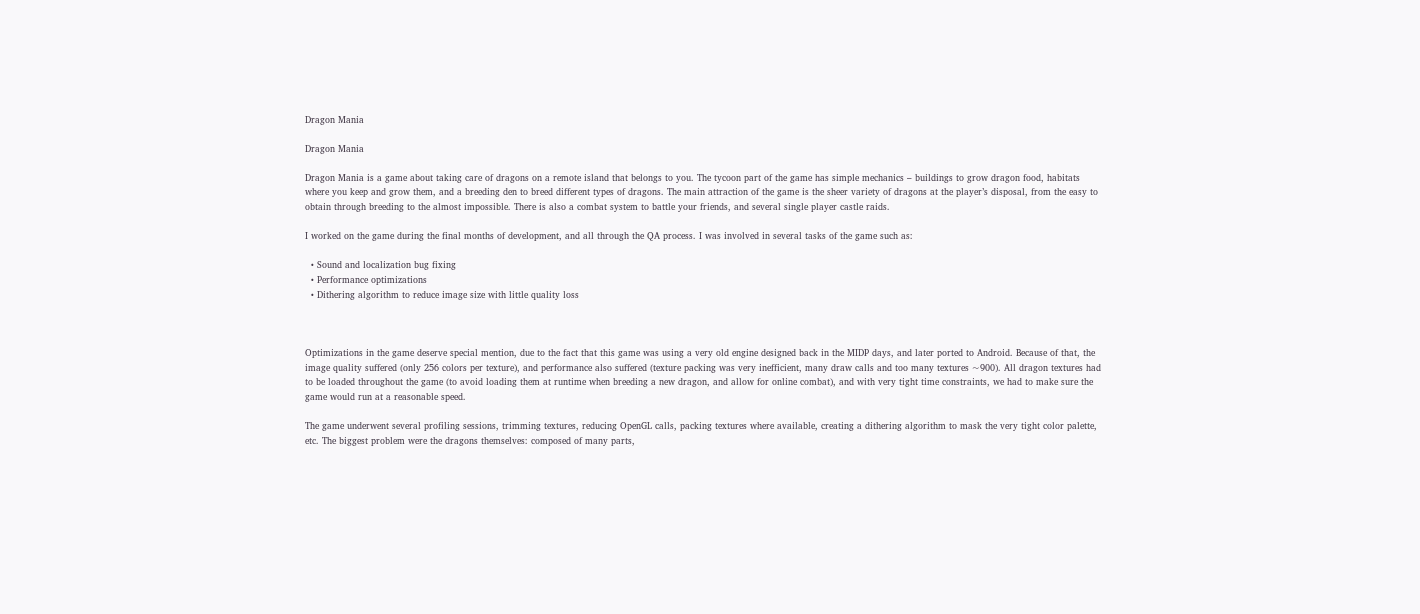Dragon Mania

Dragon Mania

Dragon Mania is a game about taking care of dragons on a remote island that belongs to you. The tycoon part of the game has simple mechanics – buildings to grow dragon food, habitats where you keep and grow them, and a breeding den to breed different types of dragons. The main attraction of the game is the sheer variety of dragons at the player’s disposal, from the easy to obtain through breeding to the almost impossible. There is also a combat system to battle your friends, and several single player castle raids.

I worked on the game during the final months of development, and all through the QA process. I was involved in several tasks of the game such as:

  • Sound and localization bug fixing
  • Performance optimizations
  • Dithering algorithm to reduce image size with little quality loss



Optimizations in the game deserve special mention, due to the fact that this game was using a very old engine designed back in the MIDP days, and later ported to Android. Because of that, the image quality suffered (only 256 colors per texture), and performance also suffered (texture packing was very inefficient, many draw calls and too many textures ~900). All dragon textures had to be loaded throughout the game (to avoid loading them at runtime when breeding a new dragon, and allow for online combat), and with very tight time constraints, we had to make sure the game would run at a reasonable speed.

The game underwent several profiling sessions, trimming textures, reducing OpenGL calls, packing textures where available, creating a dithering algorithm to mask the very tight color palette, etc. The biggest problem were the dragons themselves: composed of many parts,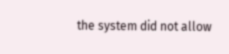the system did not allow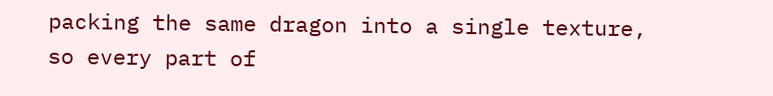packing the same dragon into a single texture, so every part of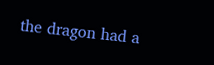the dragon had a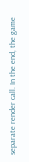separate render call. In the end, the game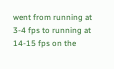went from running at 3-4 fps to running at 14-15 fps on the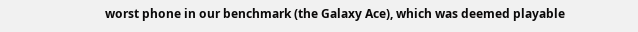worst phone in our benchmark (the Galaxy Ace), which was deemed playable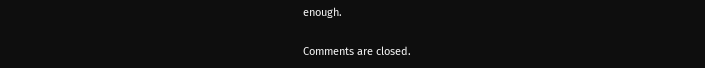enough.

Comments are closed.